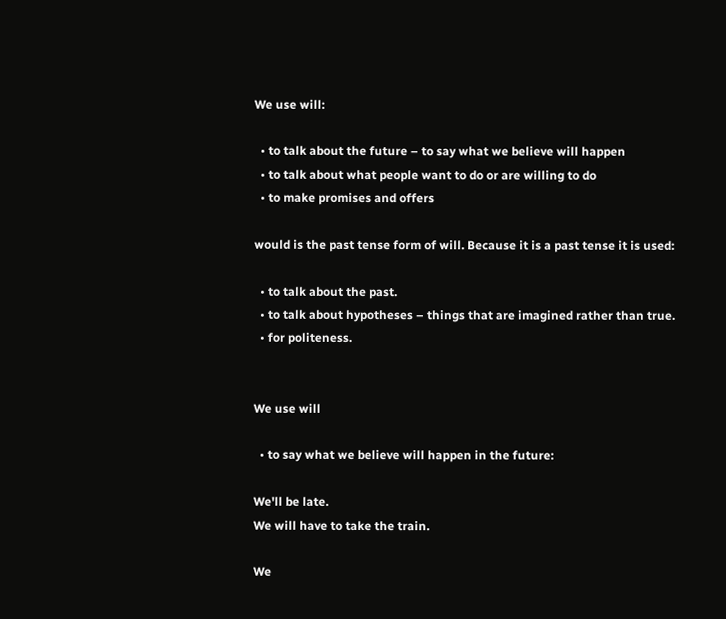We use will:

  • to talk about the future – to say what we believe will happen
  • to talk about what people want to do or are willing to do
  • to make promises and offers

would is the past tense form of will. Because it is a past tense it is used:

  • to talk about the past.
  • to talk about hypotheses – things that are imagined rather than true.
  • for politeness.


We use will

  • to say what we believe will happen in the future:

We'll be late.
We will have to take the train.

We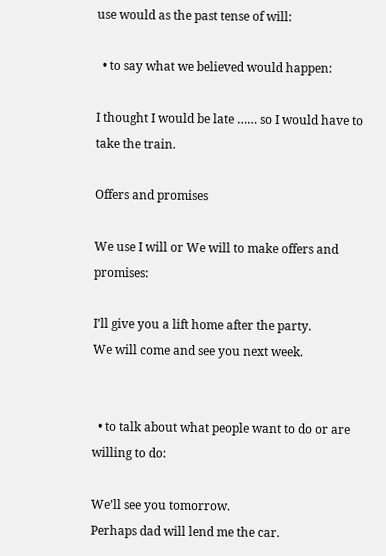use would as the past tense of will:

  • to say what we believed would happen:

I thought I would be late …… so I would have to take the train.

Offers and promises

We use I will or We will to make offers and promises:

I’ll give you a lift home after the party.
We will come and see you next week.


  • to talk about what people want to do or are willing to do:

We’ll see you tomorrow.
Perhaps dad will lend me the car.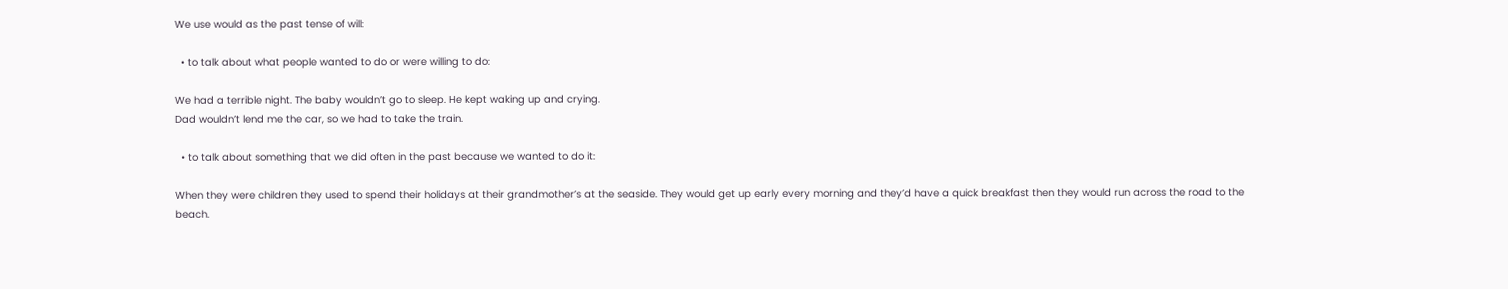We use would as the past tense of will:

  • to talk about what people wanted to do or were willing to do:

We had a terrible night. The baby wouldn’t go to sleep. He kept waking up and crying.
Dad wouldn’t lend me the car, so we had to take the train.

  • to talk about something that we did often in the past because we wanted to do it:

When they were children they used to spend their holidays at their grandmother’s at the seaside. They would get up early every morning and they’d have a quick breakfast then they would run across the road to the beach.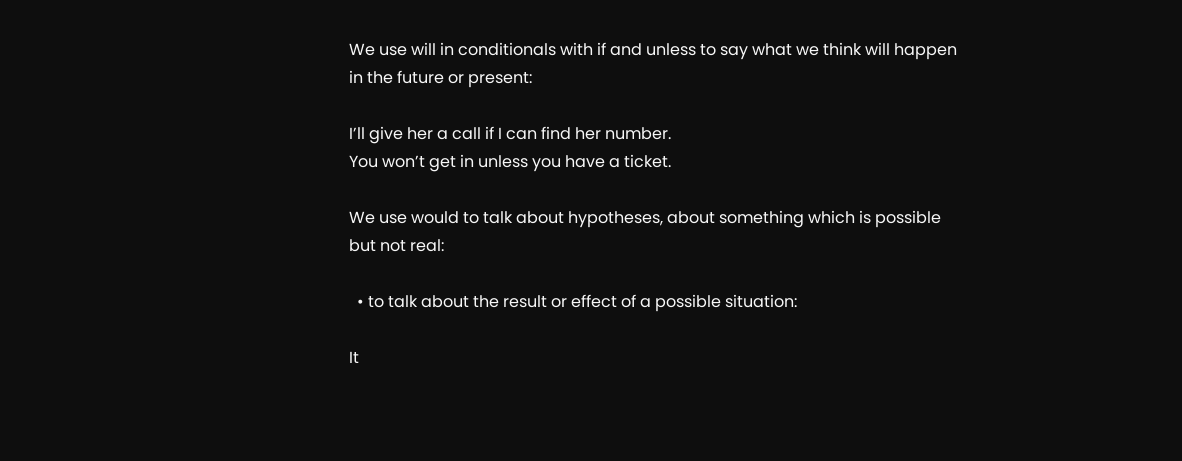We use will in conditionals with if and unless to say what we think will happen in the future or present:

I’ll give her a call if I can find her number.
You won’t get in unless you have a ticket.

We use would to talk about hypotheses, about something which is possible but not real:

  • to talk about the result or effect of a possible situation:

It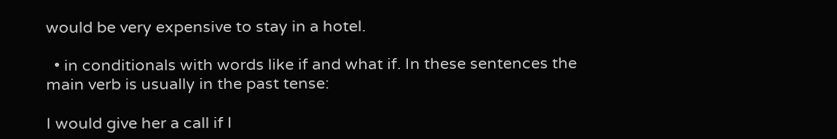would be very expensive to stay in a hotel.

  • in conditionals with words like if and what if. In these sentences the main verb is usually in the past tense:

I would give her a call if I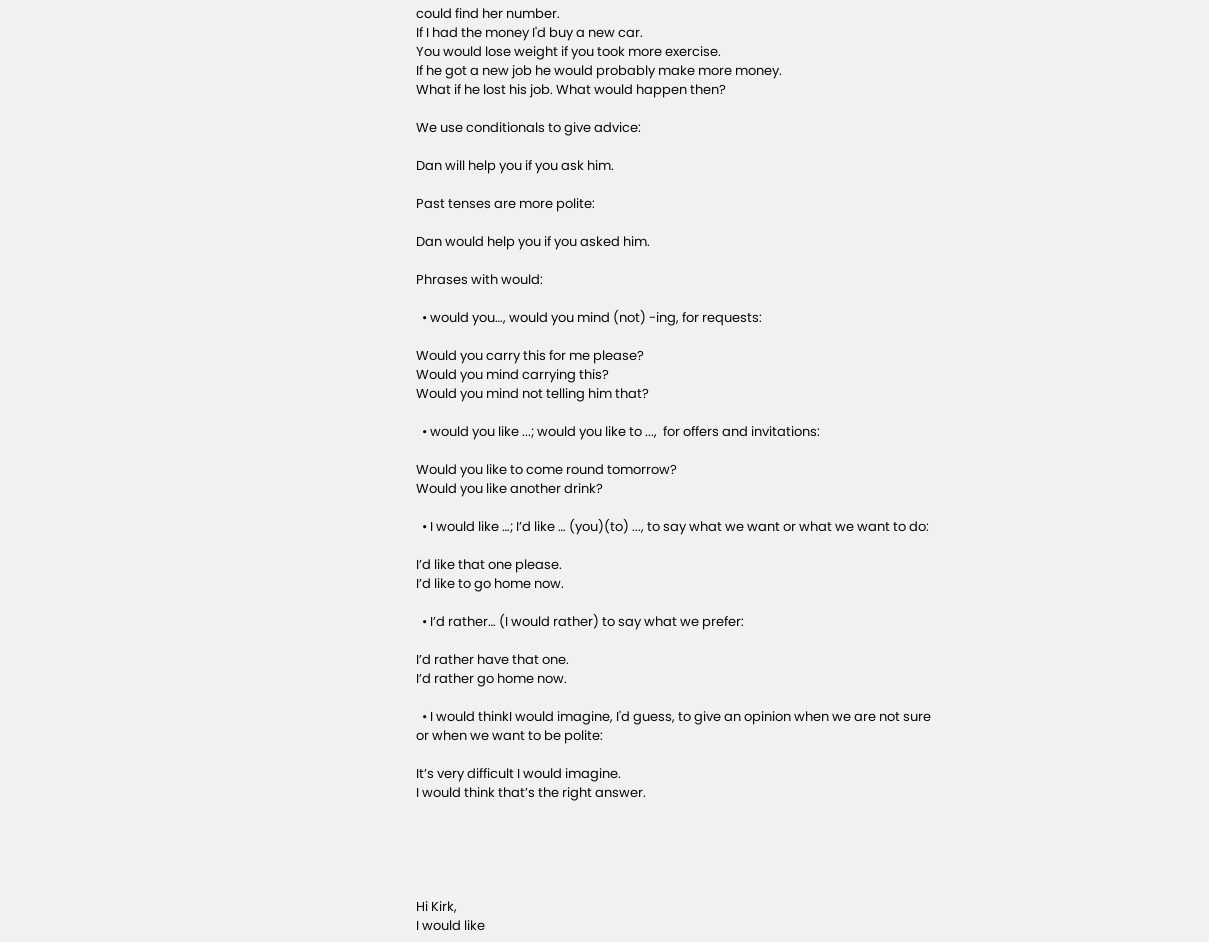could find her number.
If I had the money I'd buy a new car.
You would lose weight if you took more exercise.
If he got a new job he would probably make more money.
What if he lost his job. What would happen then?

We use conditionals to give advice:

Dan will help you if you ask him.

Past tenses are more polite:

Dan would help you if you asked him.

Phrases with would:

  • would you…, would you mind (not) -ing, for requests:

Would you carry this for me please?
Would you mind carrying this?
Would you mind not telling him that?

  • would you like ...; would you like to ...,  for offers and invitations:

Would you like to come round tomorrow?
Would you like another drink?

  • I would like …; I’d like … (you)(to) ..., to say what we want or what we want to do:

I’d like that one please.
I’d like to go home now.

  • I’d rather… (I would rather) to say what we prefer:

I’d rather have that one.
I’d rather go home now.

  • I would thinkI would imagine, I'd guess, to give an opinion when we are not sure or when we want to be polite:

It’s very difficult I would imagine.
I would think that’s the right answer.





Hi Kirk,
I would like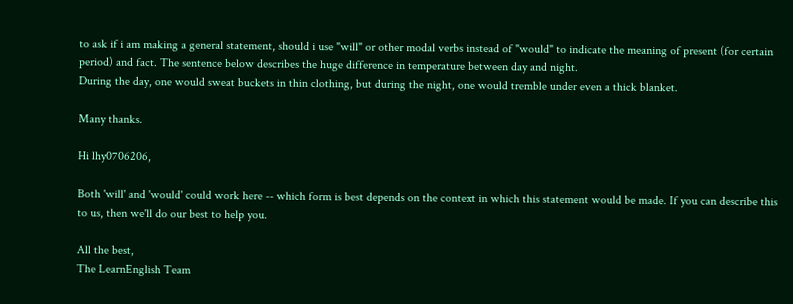to ask if i am making a general statement, should i use "will" or other modal verbs instead of "would" to indicate the meaning of present (for certain period) and fact. The sentence below describes the huge difference in temperature between day and night.
During the day, one would sweat buckets in thin clothing, but during the night, one would tremble under even a thick blanket.

Many thanks.

Hi lhy0706206,

Both 'will' and 'would' could work here -- which form is best depends on the context in which this statement would be made. If you can describe this to us, then we'll do our best to help you.

All the best,
The LearnEnglish Team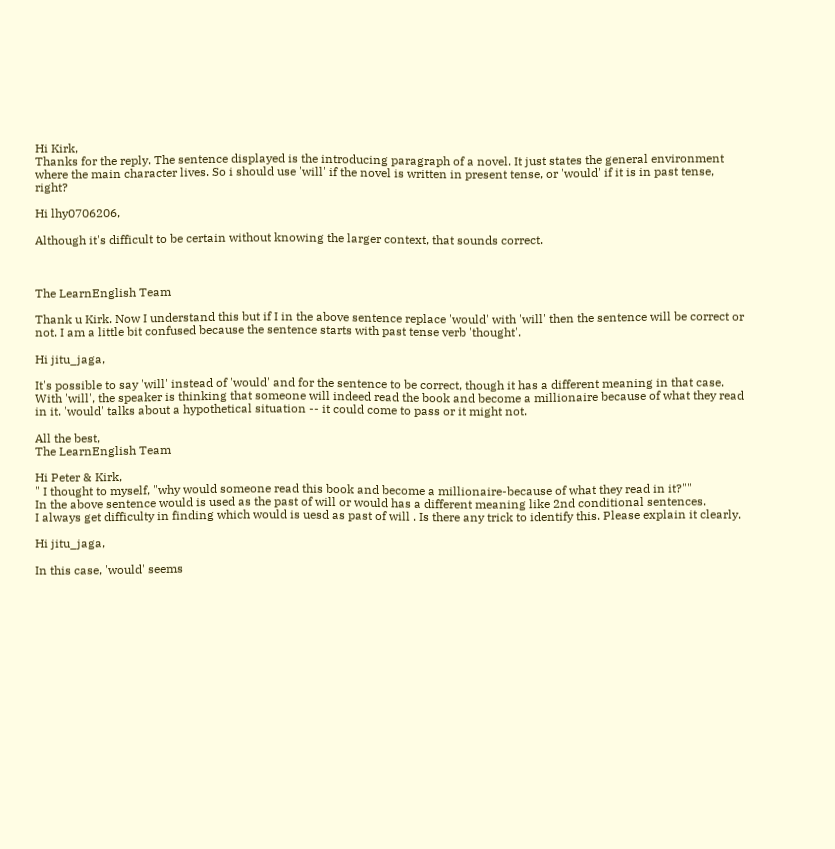Hi Kirk,
Thanks for the reply. The sentence displayed is the introducing paragraph of a novel. It just states the general environment where the main character lives. So i should use 'will' if the novel is written in present tense, or 'would' if it is in past tense, right?

Hi lhy0706206,

Although it's difficult to be certain without knowing the larger context, that sounds correct.



The LearnEnglish Team

Thank u Kirk. Now I understand this but if I in the above sentence replace 'would' with 'will' then the sentence will be correct or not. I am a little bit confused because the sentence starts with past tense verb 'thought'.

Hi jitu_jaga,

It's possible to say 'will' instead of 'would' and for the sentence to be correct, though it has a different meaning in that case. With 'will', the speaker is thinking that someone will indeed read the book and become a millionaire because of what they read in it. 'would' talks about a hypothetical situation -- it could come to pass or it might not.

All the best,
The LearnEnglish Team

Hi Peter & Kirk,
" I thought to myself, "why would someone read this book and become a millionaire-because of what they read in it?""
In the above sentence would is used as the past of will or would has a different meaning like 2nd conditional sentences.
I always get difficulty in finding which would is uesd as past of will . Is there any trick to identify this. Please explain it clearly.

Hi jitu_jaga,

In this case, 'would' seems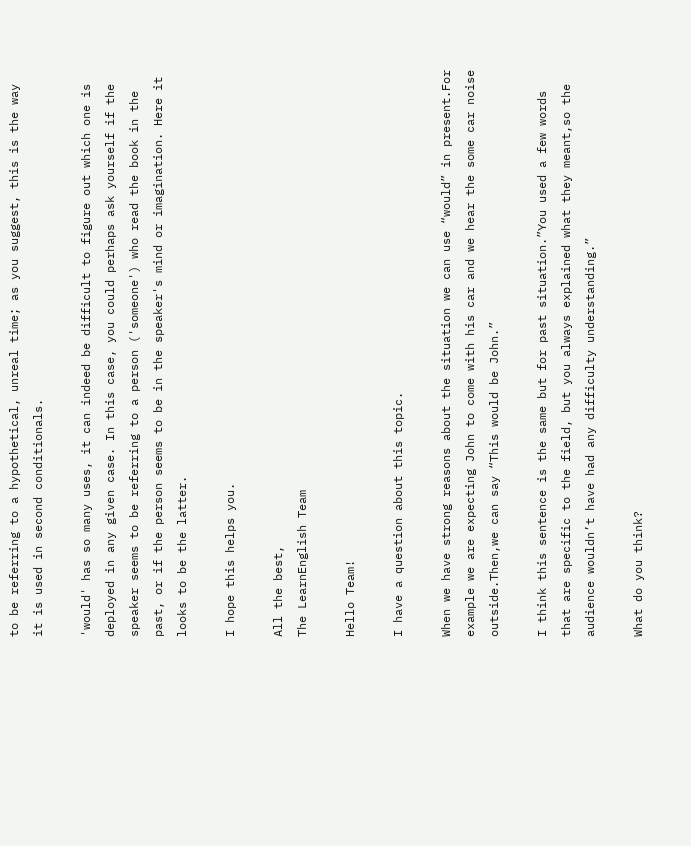to be referring to a hypothetical, unreal time; as you suggest, this is the way it is used in second conditionals.

'would' has so many uses, it can indeed be difficult to figure out which one is deployed in any given case. In this case, you could perhaps ask yourself if the speaker seems to be referring to a person ('someone') who read the book in the past, or if the person seems to be in the speaker's mind or imagination. Here it looks to be the latter.

I hope this helps you.

All the best,
The LearnEnglish Team

Hello Team!

I have a question about this topic.

When we have strong reasons about the situation we can use “would” in present.For example we are expecting John to come with his car and we hear the some car noise outside.Then,we can say “This would be John.”

I think this sentence is the same but for past situation.”You used a few words that are specific to the field, but you always explained what they meant,so the audience wouldn’t have had any difficulty understanding.”

What do you think?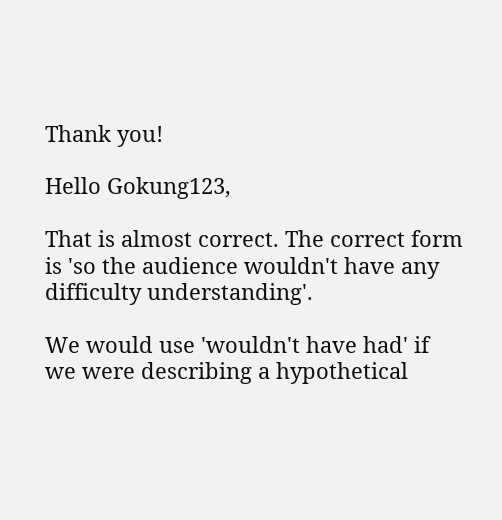Thank you!

Hello Gokung123,

That is almost correct. The correct form is 'so the audience wouldn't have any difficulty understanding'.

We would use 'wouldn't have had' if we were describing a hypothetical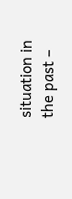situation in the past –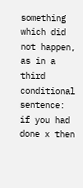something which did not happen, as in a third conditional sentence: if you had done x then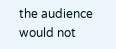the audience would not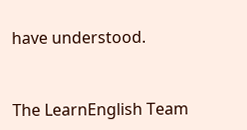have understood.



The LearnEnglish Team